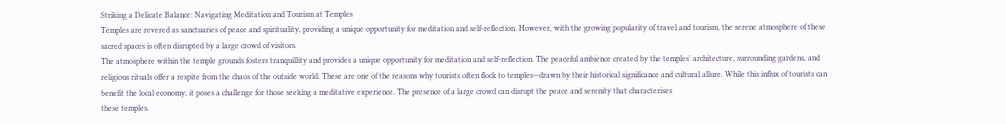Striking a Delicate Balance: Navigating Meditation and Tourism at Temples
Temples are revered as sanctuaries of peace and spirituality, providing a unique opportunity for meditation and self-reflection. However, with the growing popularity of travel and tourism, the serene atmosphere of these sacred spaces is often disrupted by a large crowd of visitors.
The atmosphere within the temple grounds fosters tranquillity and provides a unique opportunity for meditation and self-reflection. The peaceful ambience created by the temples' architecture, surrounding gardens, and religious rituals offer a respite from the chaos of the outside world. These are one of the reasons why tourists often flock to temples—drawn by their historical significance and cultural allure. While this influx of tourists can benefit the local economy, it poses a challenge for those seeking a meditative experience. The presence of a large crowd can disrupt the peace and serenity that characterises
these temples.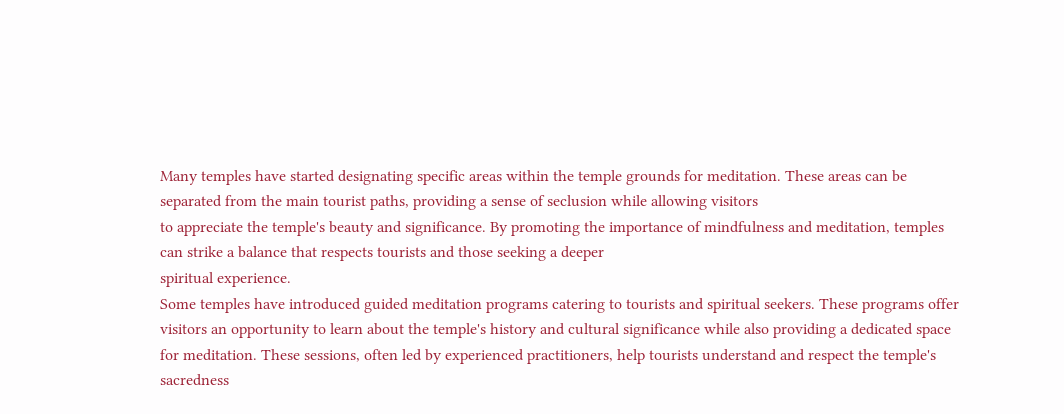Many temples have started designating specific areas within the temple grounds for meditation. These areas can be separated from the main tourist paths, providing a sense of seclusion while allowing visitors
to appreciate the temple's beauty and significance. By promoting the importance of mindfulness and meditation, temples can strike a balance that respects tourists and those seeking a deeper
spiritual experience.
Some temples have introduced guided meditation programs catering to tourists and spiritual seekers. These programs offer visitors an opportunity to learn about the temple's history and cultural significance while also providing a dedicated space for meditation. These sessions, often led by experienced practitioners, help tourists understand and respect the temple's sacredness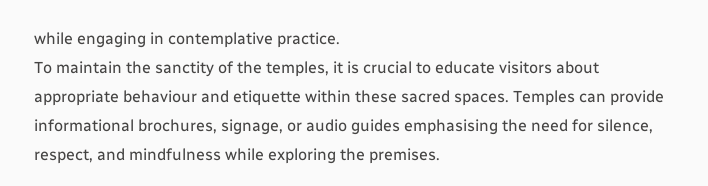while engaging in contemplative practice.
To maintain the sanctity of the temples, it is crucial to educate visitors about appropriate behaviour and etiquette within these sacred spaces. Temples can provide informational brochures, signage, or audio guides emphasising the need for silence, respect, and mindfulness while exploring the premises.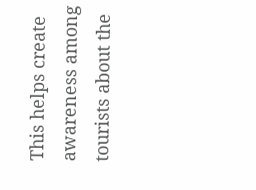This helps create awareness among tourists about the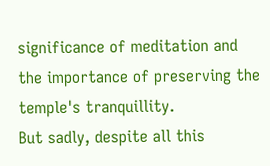significance of meditation and the importance of preserving the temple's tranquillity.
But sadly, despite all this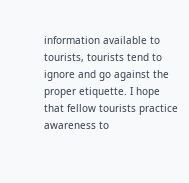information available to tourists, tourists tend to ignore and go against the proper etiquette. I hope that fellow tourists practice awareness to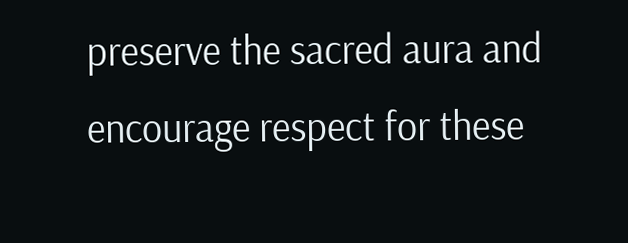preserve the sacred aura and encourage respect for these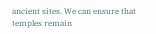ancient sites. We can ensure that temples remain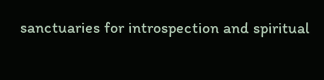sanctuaries for introspection and spiritual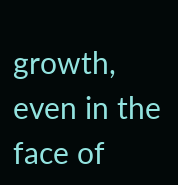growth, even in the face of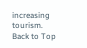increasing tourism.
Back to Top